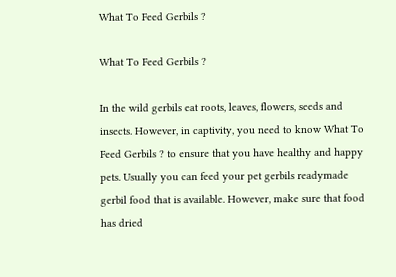What To Feed Gerbils ?

What To Feed Gerbils ?

In the wild gerbils eat roots, leaves, flowers, seeds and insects. However, in captivity, you need to know What To Feed Gerbils ? to ensure that you have healthy and happy pets. Usually you can feed your pet gerbils readymade gerbil food that is available. However, make sure that food has dried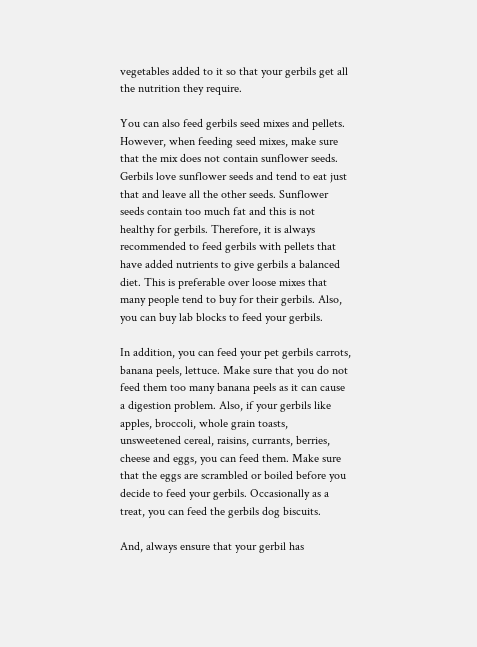vegetables added to it so that your gerbils get all the nutrition they require.

You can also feed gerbils seed mixes and pellets. However, when feeding seed mixes, make sure that the mix does not contain sunflower seeds. Gerbils love sunflower seeds and tend to eat just that and leave all the other seeds. Sunflower seeds contain too much fat and this is not healthy for gerbils. Therefore, it is always recommended to feed gerbils with pellets that have added nutrients to give gerbils a balanced diet. This is preferable over loose mixes that many people tend to buy for their gerbils. Also, you can buy lab blocks to feed your gerbils.

In addition, you can feed your pet gerbils carrots, banana peels, lettuce. Make sure that you do not feed them too many banana peels as it can cause a digestion problem. Also, if your gerbils like apples, broccoli, whole grain toasts, unsweetened cereal, raisins, currants, berries, cheese and eggs, you can feed them. Make sure that the eggs are scrambled or boiled before you decide to feed your gerbils. Occasionally as a treat, you can feed the gerbils dog biscuits.

And, always ensure that your gerbil has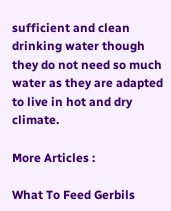sufficient and clean drinking water though they do not need so much water as they are adapted to live in hot and dry climate.

More Articles :

What To Feed Gerbils